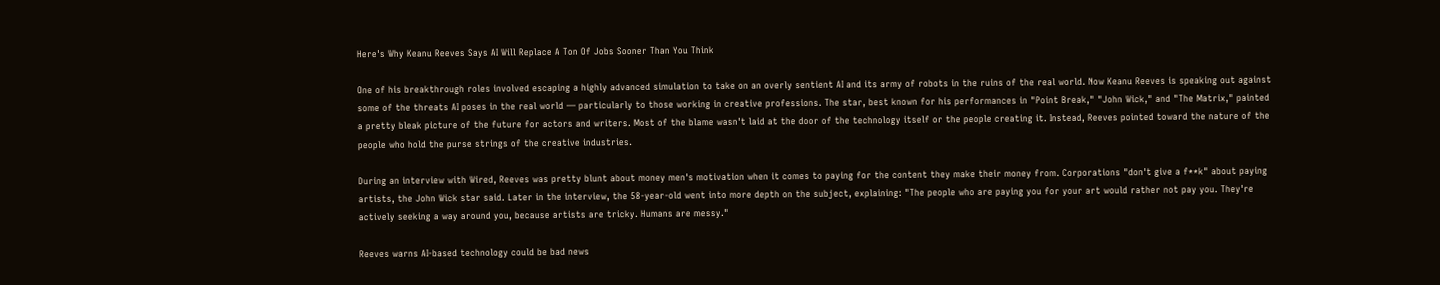Here's Why Keanu Reeves Says AI Will Replace A Ton Of Jobs Sooner Than You Think

One of his breakthrough roles involved escaping a highly advanced simulation to take on an overly sentient AI and its army of robots in the ruins of the real world. Now Keanu Reeves is speaking out against some of the threats AI poses in the real world — particularly to those working in creative professions. The star, best known for his performances in "Point Break," "John Wick," and "The Matrix," painted a pretty bleak picture of the future for actors and writers. Most of the blame wasn't laid at the door of the technology itself or the people creating it. Instead, Reeves pointed toward the nature of the people who hold the purse strings of the creative industries.

During an interview with Wired, Reeves was pretty blunt about money men's motivation when it comes to paying for the content they make their money from. Corporations "don't give a f**k" about paying artists, the John Wick star said. Later in the interview, the 58-year-old went into more depth on the subject, explaining: "The people who are paying you for your art would rather not pay you. They're actively seeking a way around you, because artists are tricky. Humans are messy."

Reeves warns AI-based technology could be bad news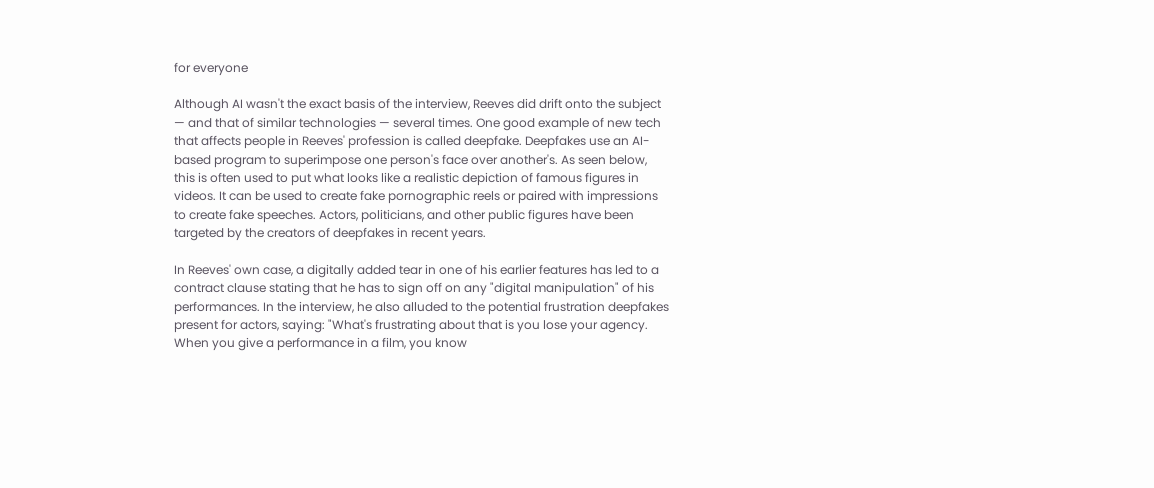for everyone

Although AI wasn't the exact basis of the interview, Reeves did drift onto the subject — and that of similar technologies — several times. One good example of new tech that affects people in Reeves' profession is called deepfake. Deepfakes use an AI-based program to superimpose one person's face over another's. As seen below, this is often used to put what looks like a realistic depiction of famous figures in videos. It can be used to create fake pornographic reels or paired with impressions to create fake speeches. Actors, politicians, and other public figures have been targeted by the creators of deepfakes in recent years.

In Reeves' own case, a digitally added tear in one of his earlier features has led to a contract clause stating that he has to sign off on any "digital manipulation" of his performances. In the interview, he also alluded to the potential frustration deepfakes present for actors, saying: "What's frustrating about that is you lose your agency. When you give a performance in a film, you know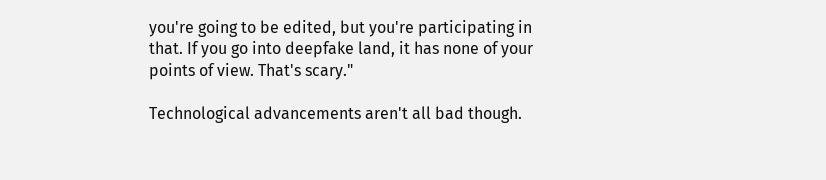you're going to be edited, but you're participating in that. If you go into deepfake land, it has none of your points of view. That's scary."

Technological advancements aren't all bad though.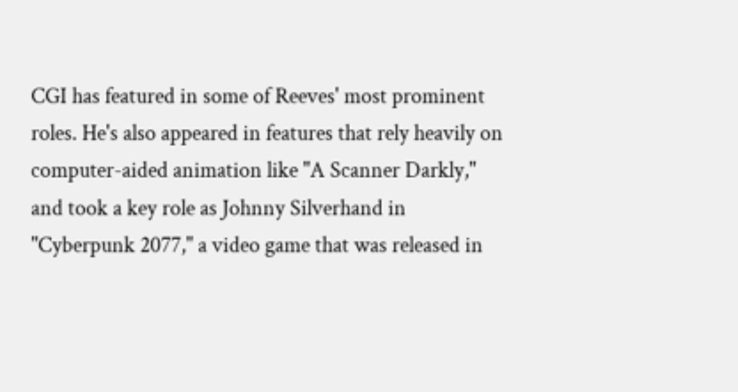CGI has featured in some of Reeves' most prominent roles. He's also appeared in features that rely heavily on computer-aided animation like "A Scanner Darkly," and took a key role as Johnny Silverhand in "Cyberpunk 2077," a video game that was released in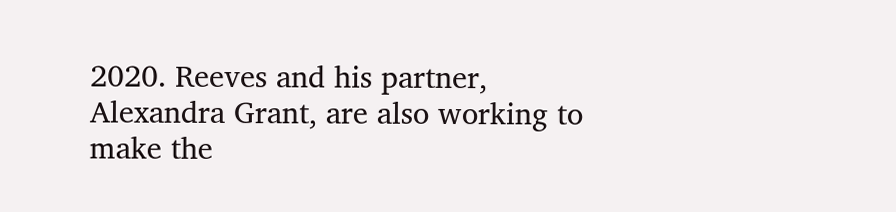2020. Reeves and his partner, Alexandra Grant, are also working to make the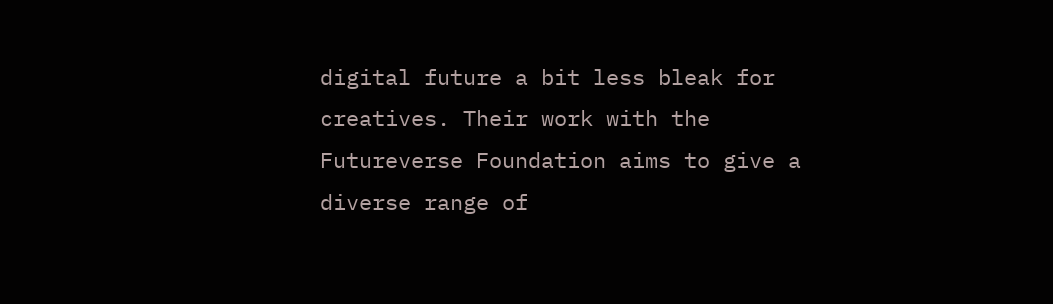digital future a bit less bleak for creatives. Their work with the Futureverse Foundation aims to give a diverse range of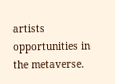artists opportunities in the metaverse.